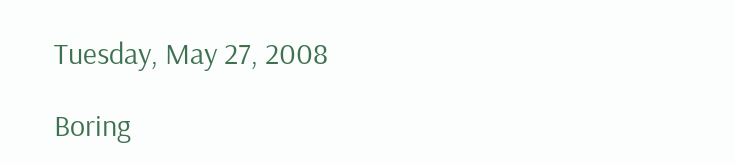Tuesday, May 27, 2008

Boring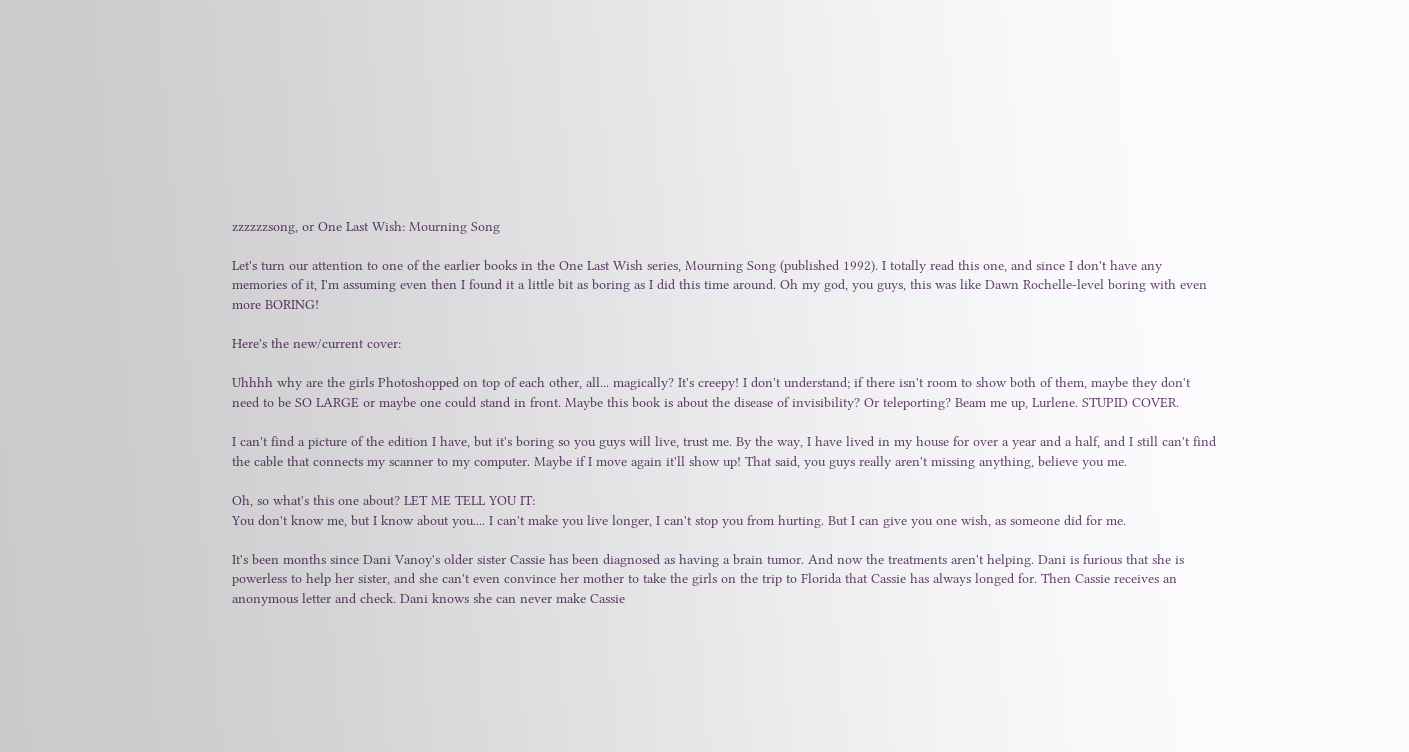zzzzzzsong, or One Last Wish: Mourning Song

Let's turn our attention to one of the earlier books in the One Last Wish series, Mourning Song (published 1992). I totally read this one, and since I don't have any memories of it, I'm assuming even then I found it a little bit as boring as I did this time around. Oh my god, you guys, this was like Dawn Rochelle-level boring with even more BORING!

Here's the new/current cover:

Uhhhh why are the girls Photoshopped on top of each other, all... magically? It's creepy! I don't understand; if there isn't room to show both of them, maybe they don't need to be SO LARGE or maybe one could stand in front. Maybe this book is about the disease of invisibility? Or teleporting? Beam me up, Lurlene. STUPID COVER.

I can't find a picture of the edition I have, but it's boring so you guys will live, trust me. By the way, I have lived in my house for over a year and a half, and I still can't find the cable that connects my scanner to my computer. Maybe if I move again it'll show up! That said, you guys really aren't missing anything, believe you me.

Oh, so what's this one about? LET ME TELL YOU IT:
You don't know me, but I know about you.... I can't make you live longer, I can't stop you from hurting. But I can give you one wish, as someone did for me.

It's been months since Dani Vanoy's older sister Cassie has been diagnosed as having a brain tumor. And now the treatments aren't helping. Dani is furious that she is powerless to help her sister, and she can't even convince her mother to take the girls on the trip to Florida that Cassie has always longed for. Then Cassie receives an anonymous letter and check. Dani knows she can never make Cassie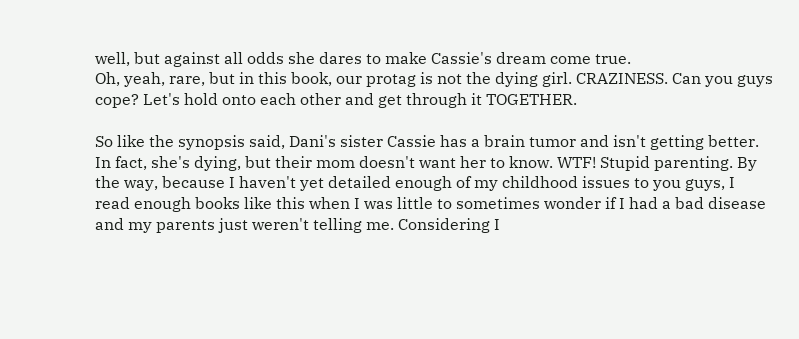well, but against all odds she dares to make Cassie's dream come true.
Oh, yeah, rare, but in this book, our protag is not the dying girl. CRAZINESS. Can you guys cope? Let's hold onto each other and get through it TOGETHER.

So like the synopsis said, Dani's sister Cassie has a brain tumor and isn't getting better. In fact, she's dying, but their mom doesn't want her to know. WTF! Stupid parenting. By the way, because I haven't yet detailed enough of my childhood issues to you guys, I read enough books like this when I was little to sometimes wonder if I had a bad disease and my parents just weren't telling me. Considering I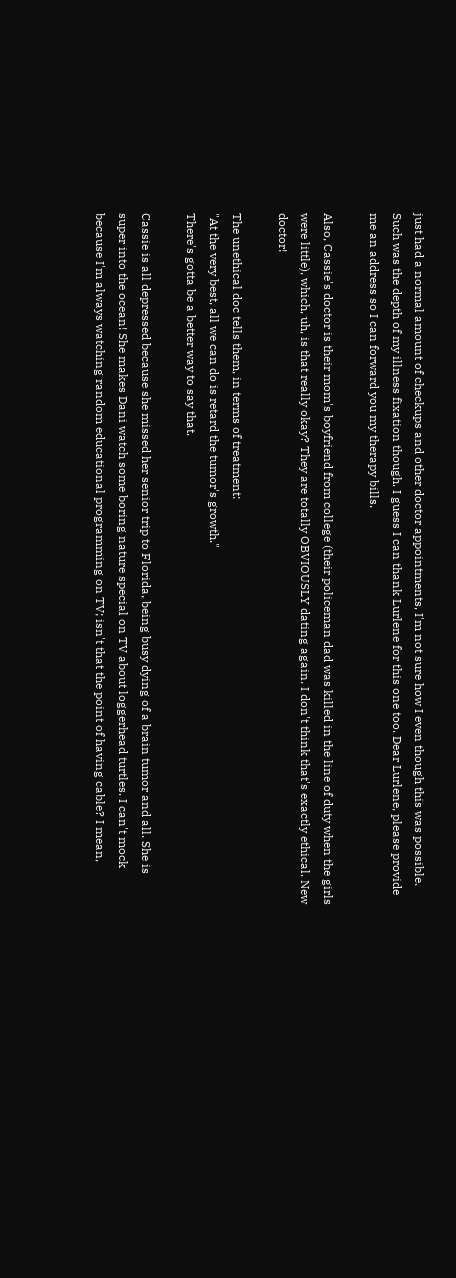just had a normal amount of checkups and other doctor appointments, I'm not sure how I even though this was possible. Such was the depth of my illness fixation though. I guess I can thank Lurlene for this one too. Dear Lurlene, please provide me an address so I can forward you my therapy bills.

Also, Cassie's doctor is their mom's boyfriend from college (their policeman dad was killed in the line of duty when the girls were little), which, uh, is that really okay? They are totally OBVIOUSLY dating again. I don't think that's exactly ethical. New doctor!

The unethical doc tells them, in terms of treatment:
"At the very best, all we can do is retard the tumor's growth."
There's gotta be a better way to say that.

Cassie is all depressed because she missed her senior trip to Florida, being busy dying of a brain tumor and all. She is super into the ocean! She makes Dani watch some boring nature special on TV about loggerhead turtles. I can't mock because I'm always watching random educational programming on TV; isn't that the point of having cable? I mean,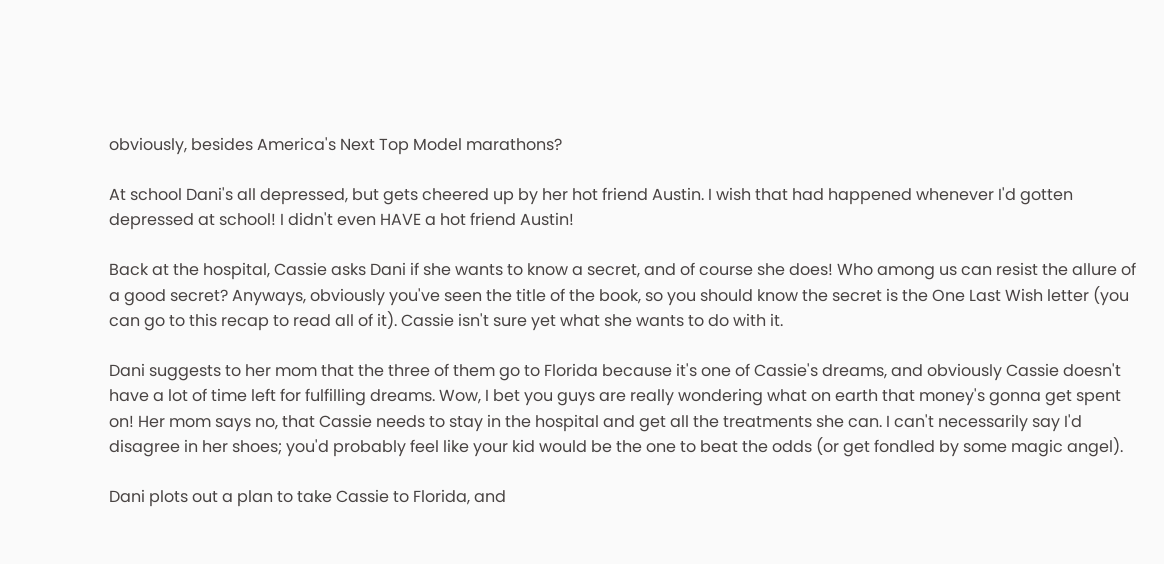obviously, besides America's Next Top Model marathons?

At school Dani's all depressed, but gets cheered up by her hot friend Austin. I wish that had happened whenever I'd gotten depressed at school! I didn't even HAVE a hot friend Austin!

Back at the hospital, Cassie asks Dani if she wants to know a secret, and of course she does! Who among us can resist the allure of a good secret? Anyways, obviously you've seen the title of the book, so you should know the secret is the One Last Wish letter (you can go to this recap to read all of it). Cassie isn't sure yet what she wants to do with it.

Dani suggests to her mom that the three of them go to Florida because it's one of Cassie's dreams, and obviously Cassie doesn't have a lot of time left for fulfilling dreams. Wow, I bet you guys are really wondering what on earth that money's gonna get spent on! Her mom says no, that Cassie needs to stay in the hospital and get all the treatments she can. I can't necessarily say I'd disagree in her shoes; you'd probably feel like your kid would be the one to beat the odds (or get fondled by some magic angel).

Dani plots out a plan to take Cassie to Florida, and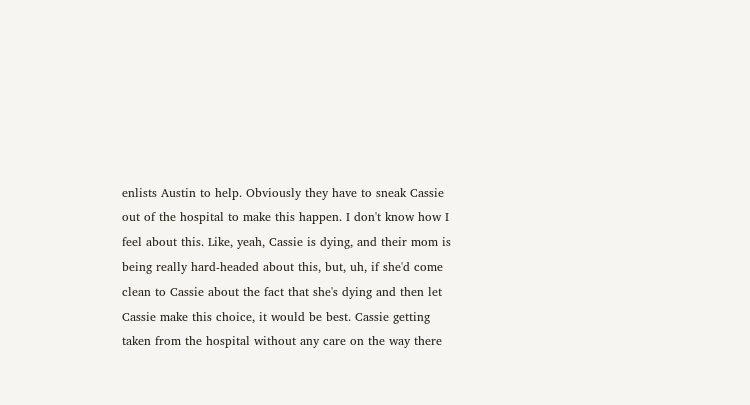enlists Austin to help. Obviously they have to sneak Cassie out of the hospital to make this happen. I don't know how I feel about this. Like, yeah, Cassie is dying, and their mom is being really hard-headed about this, but, uh, if she'd come clean to Cassie about the fact that she's dying and then let Cassie make this choice, it would be best. Cassie getting taken from the hospital without any care on the way there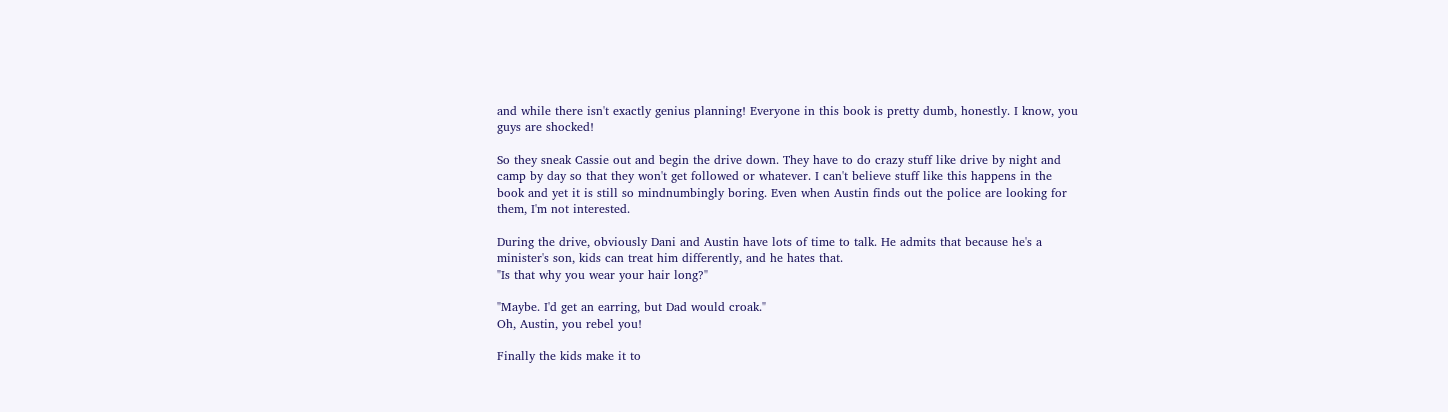and while there isn't exactly genius planning! Everyone in this book is pretty dumb, honestly. I know, you guys are shocked!

So they sneak Cassie out and begin the drive down. They have to do crazy stuff like drive by night and camp by day so that they won't get followed or whatever. I can't believe stuff like this happens in the book and yet it is still so mindnumbingly boring. Even when Austin finds out the police are looking for them, I'm not interested.

During the drive, obviously Dani and Austin have lots of time to talk. He admits that because he's a minister's son, kids can treat him differently, and he hates that.
"Is that why you wear your hair long?"

"Maybe. I'd get an earring, but Dad would croak."
Oh, Austin, you rebel you!

Finally the kids make it to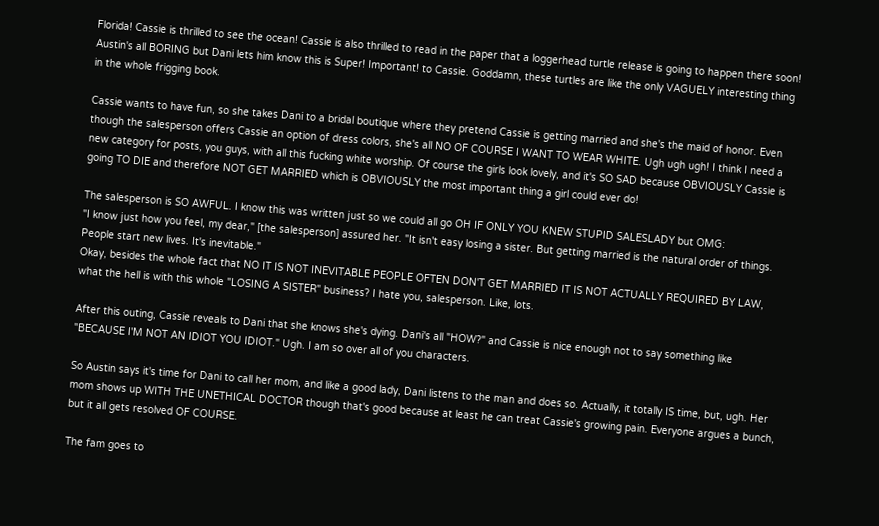Florida! Cassie is thrilled to see the ocean! Cassie is also thrilled to read in the paper that a loggerhead turtle release is going to happen there soon! Austin's all BORING but Dani lets him know this is Super! Important! to Cassie. Goddamn, these turtles are like the only VAGUELY interesting thing in the whole frigging book.

Cassie wants to have fun, so she takes Dani to a bridal boutique where they pretend Cassie is getting married and she's the maid of honor. Even though the salesperson offers Cassie an option of dress colors, she's all NO OF COURSE I WANT TO WEAR WHITE. Ugh ugh ugh! I think I need a new category for posts, you guys, with all this fucking white worship. Of course the girls look lovely, and it's SO SAD because OBVIOUSLY Cassie is going TO DIE and therefore NOT GET MARRIED which is OBVIOUSLY the most important thing a girl could ever do!

The salesperson is SO AWFUL. I know this was written just so we could all go OH IF ONLY YOU KNEW STUPID SALESLADY but OMG:
"I know just how you feel, my dear," [the salesperson] assured her. "It isn't easy losing a sister. But getting married is the natural order of things. People start new lives. It's inevitable."
Okay, besides the whole fact that NO IT IS NOT INEVITABLE PEOPLE OFTEN DON'T GET MARRIED IT IS NOT ACTUALLY REQUIRED BY LAW, what the hell is with this whole "LOSING A SISTER" business? I hate you, salesperson. Like, lots.

After this outing, Cassie reveals to Dani that she knows she's dying. Dani's all "HOW?" and Cassie is nice enough not to say something like "BECAUSE I'M NOT AN IDIOT YOU IDIOT." Ugh. I am so over all of you characters.

So Austin says it's time for Dani to call her mom, and like a good lady, Dani listens to the man and does so. Actually, it totally IS time, but, ugh. Her mom shows up WITH THE UNETHICAL DOCTOR though that's good because at least he can treat Cassie's growing pain. Everyone argues a bunch, but it all gets resolved OF COURSE.

The fam goes to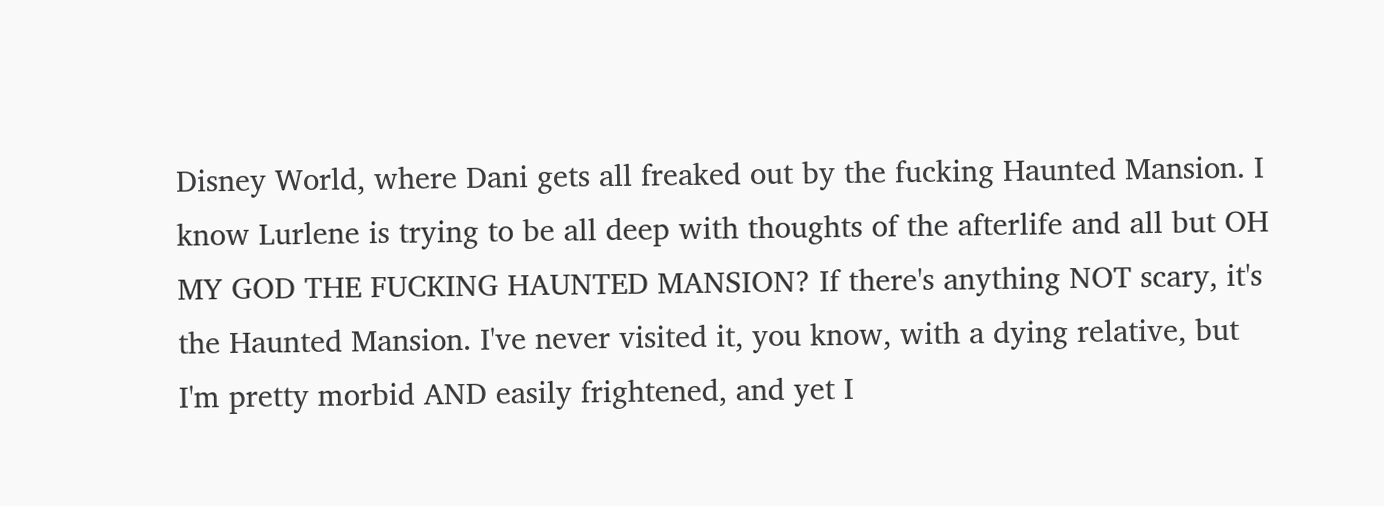Disney World, where Dani gets all freaked out by the fucking Haunted Mansion. I know Lurlene is trying to be all deep with thoughts of the afterlife and all but OH MY GOD THE FUCKING HAUNTED MANSION? If there's anything NOT scary, it's the Haunted Mansion. I've never visited it, you know, with a dying relative, but I'm pretty morbid AND easily frightened, and yet I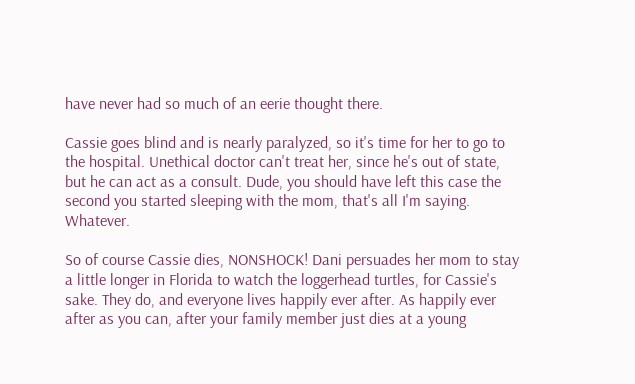have never had so much of an eerie thought there.

Cassie goes blind and is nearly paralyzed, so it's time for her to go to the hospital. Unethical doctor can't treat her, since he's out of state, but he can act as a consult. Dude, you should have left this case the second you started sleeping with the mom, that's all I'm saying. Whatever.

So of course Cassie dies, NONSHOCK! Dani persuades her mom to stay a little longer in Florida to watch the loggerhead turtles, for Cassie's sake. They do, and everyone lives happily ever after. As happily ever after as you can, after your family member just dies at a young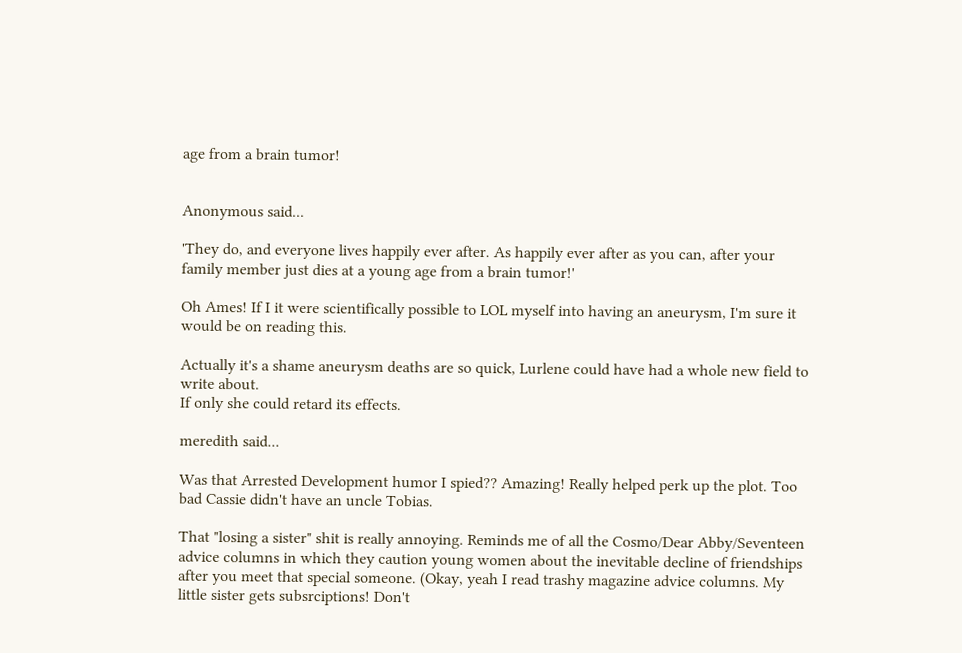age from a brain tumor!


Anonymous said...

'They do, and everyone lives happily ever after. As happily ever after as you can, after your family member just dies at a young age from a brain tumor!'

Oh Ames! If I it were scientifically possible to LOL myself into having an aneurysm, I'm sure it would be on reading this.

Actually it's a shame aneurysm deaths are so quick, Lurlene could have had a whole new field to write about.
If only she could retard its effects.

meredith said...

Was that Arrested Development humor I spied?? Amazing! Really helped perk up the plot. Too bad Cassie didn't have an uncle Tobias.

That "losing a sister" shit is really annoying. Reminds me of all the Cosmo/Dear Abby/Seventeen advice columns in which they caution young women about the inevitable decline of friendships after you meet that special someone. (Okay, yeah I read trashy magazine advice columns. My little sister gets subsrciptions! Don't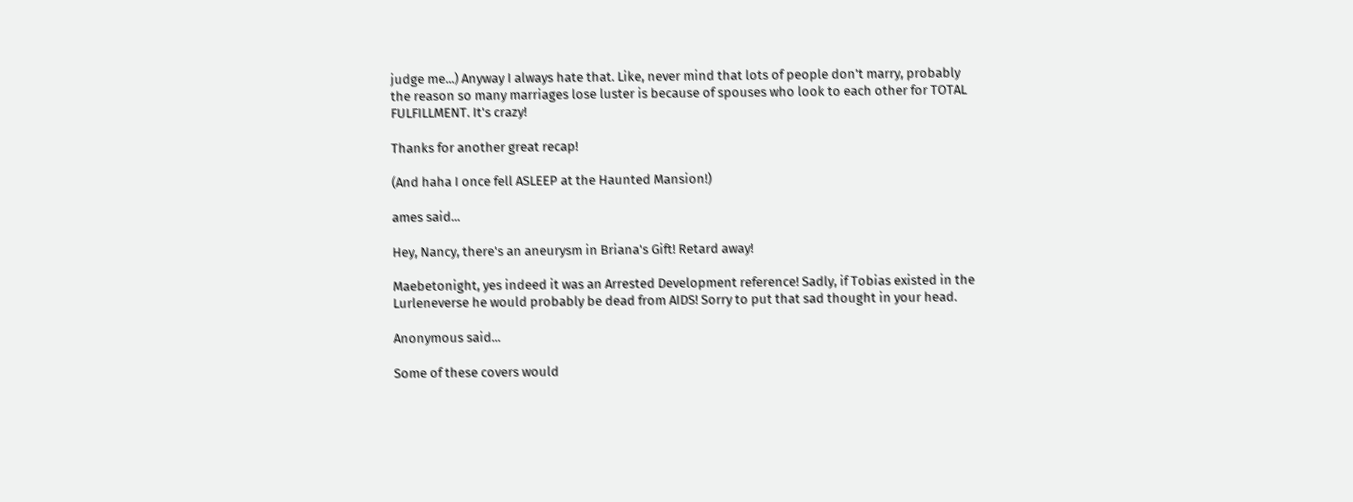judge me...) Anyway I always hate that. Like, never mind that lots of people don't marry, probably the reason so many marriages lose luster is because of spouses who look to each other for TOTAL FULFILLMENT. It's crazy!

Thanks for another great recap!

(And haha I once fell ASLEEP at the Haunted Mansion!)

ames said...

Hey, Nancy, there's an aneurysm in Briana's Gift! Retard away!

Maebetonight, yes indeed it was an Arrested Development reference! Sadly, if Tobias existed in the Lurleneverse he would probably be dead from AIDS! Sorry to put that sad thought in your head.

Anonymous said...

Some of these covers would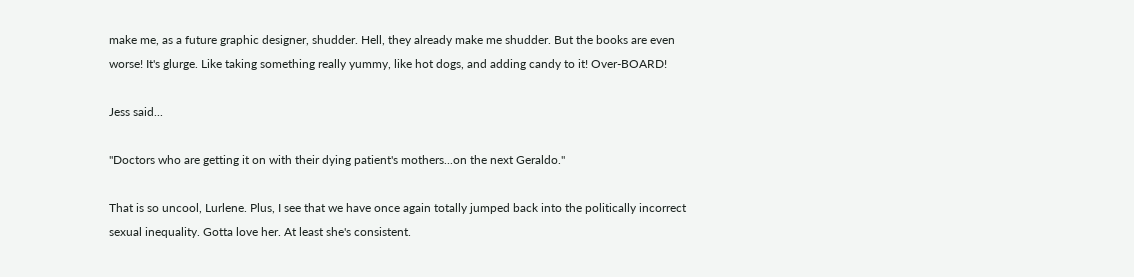make me, as a future graphic designer, shudder. Hell, they already make me shudder. But the books are even worse! It's glurge. Like taking something really yummy, like hot dogs, and adding candy to it! Over-BOARD!

Jess said...

"Doctors who are getting it on with their dying patient's mothers...on the next Geraldo."

That is so uncool, Lurlene. Plus, I see that we have once again totally jumped back into the politically incorrect sexual inequality. Gotta love her. At least she's consistent.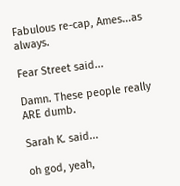Fabulous re-cap, Ames...as always.

Fear Street said...

Damn. These people really ARE dumb.

Sarah K. said...

oh god, yeah,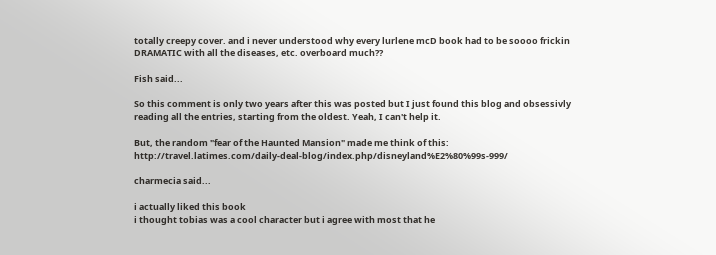totally creepy cover. and i never understood why every lurlene mcD book had to be soooo frickin DRAMATIC with all the diseases, etc. overboard much??

Fish said...

So this comment is only two years after this was posted but I just found this blog and obsessivly reading all the entries, starting from the oldest. Yeah, I can't help it.

But, the random "fear of the Haunted Mansion" made me think of this: http://travel.latimes.com/daily-deal-blog/index.php/disneyland%E2%80%99s-999/

charmecia said...

i actually liked this book
i thought tobias was a cool character but i agree with most that he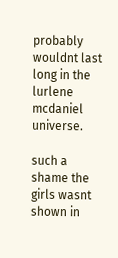probably wouldnt last long in the lurlene mcdaniel universe.

such a shame the girls wasnt shown in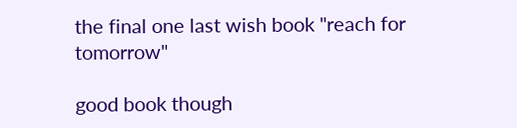the final one last wish book "reach for tomorrow"

good book though